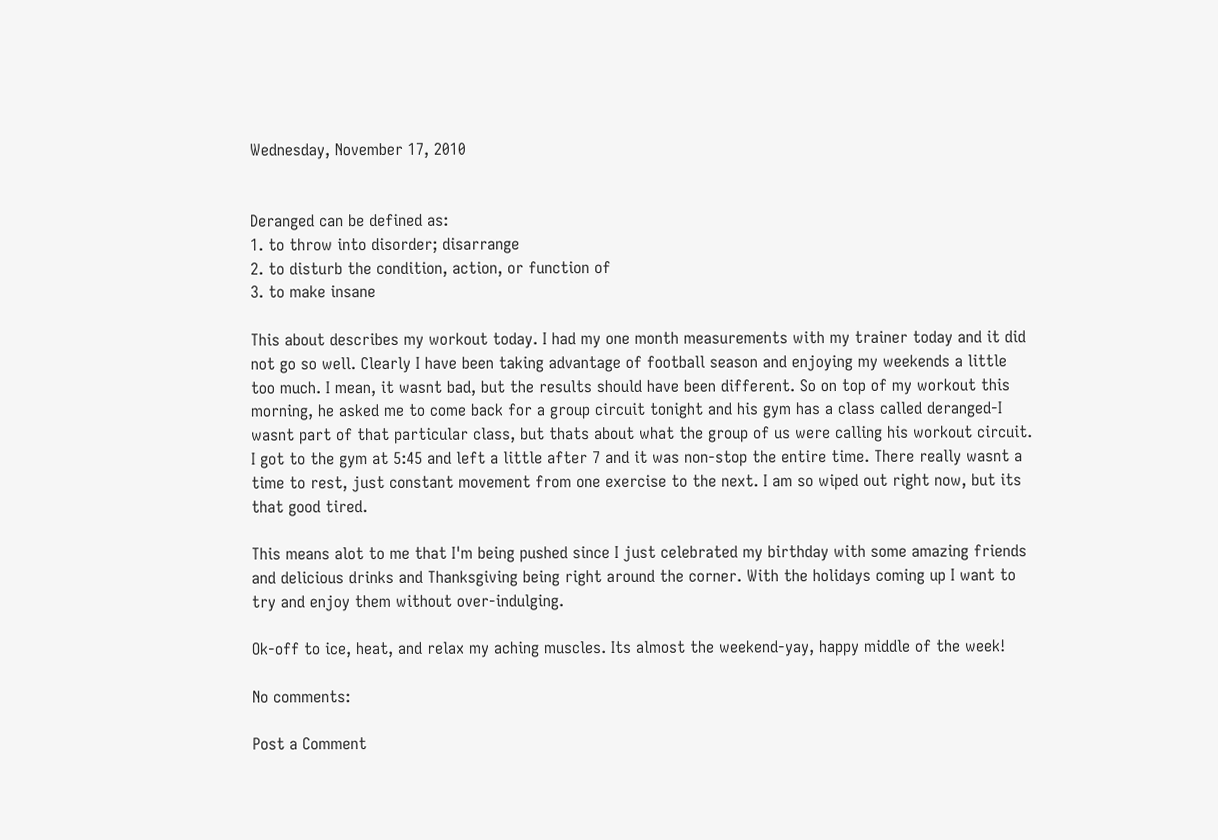Wednesday, November 17, 2010


Deranged can be defined as:
1. to throw into disorder; disarrange
2. to disturb the condition, action, or function of
3. to make insane

This about describes my workout today. I had my one month measurements with my trainer today and it did not go so well. Clearly I have been taking advantage of football season and enjoying my weekends a little too much. I mean, it wasnt bad, but the results should have been different. So on top of my workout this morning, he asked me to come back for a group circuit tonight and his gym has a class called deranged-I wasnt part of that particular class, but thats about what the group of us were calling his workout circuit. I got to the gym at 5:45 and left a little after 7 and it was non-stop the entire time. There really wasnt a time to rest, just constant movement from one exercise to the next. I am so wiped out right now, but its that good tired.

This means alot to me that I'm being pushed since I just celebrated my birthday with some amazing friends and delicious drinks and Thanksgiving being right around the corner. With the holidays coming up I want to try and enjoy them without over-indulging.

Ok-off to ice, heat, and relax my aching muscles. Its almost the weekend-yay, happy middle of the week!

No comments:

Post a Comment